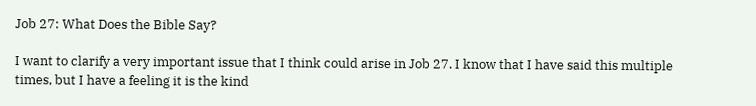Job 27: What Does the Bible Say?

I want to clarify a very important issue that I think could arise in Job 27. I know that I have said this multiple times, but I have a feeling it is the kind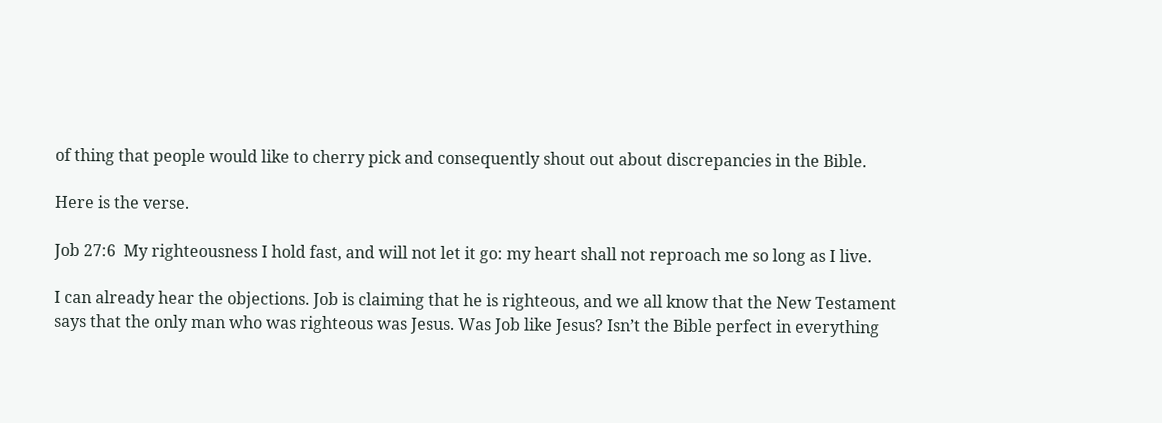of thing that people would like to cherry pick and consequently shout out about discrepancies in the Bible.

Here is the verse.

Job 27:6  My righteousness I hold fast, and will not let it go: my heart shall not reproach me so long as I live.

I can already hear the objections. Job is claiming that he is righteous, and we all know that the New Testament says that the only man who was righteous was Jesus. Was Job like Jesus? Isn’t the Bible perfect in everything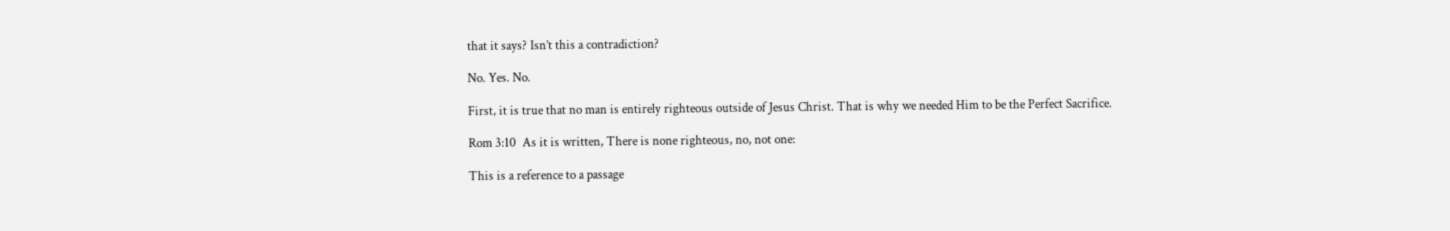that it says? Isn’t this a contradiction?

No. Yes. No.

First, it is true that no man is entirely righteous outside of Jesus Christ. That is why we needed Him to be the Perfect Sacrifice.

Rom 3:10  As it is written, There is none righteous, no, not one:

This is a reference to a passage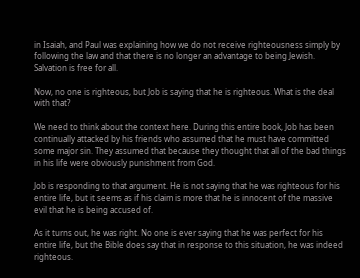in Isaiah, and Paul was explaining how we do not receive righteousness simply by following the law and that there is no longer an advantage to being Jewish. Salvation is free for all.

Now, no one is righteous, but Job is saying that he is righteous. What is the deal with that?

We need to think about the context here. During this entire book, Job has been continually attacked by his friends who assumed that he must have committed some major sin. They assumed that because they thought that all of the bad things in his life were obviously punishment from God.

Job is responding to that argument. He is not saying that he was righteous for his entire life, but it seems as if his claim is more that he is innocent of the massive evil that he is being accused of.

As it turns out, he was right. No one is ever saying that he was perfect for his entire life, but the Bible does say that in response to this situation, he was indeed righteous.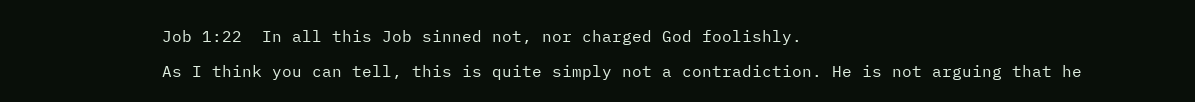Job 1:22  In all this Job sinned not, nor charged God foolishly.

As I think you can tell, this is quite simply not a contradiction. He is not arguing that he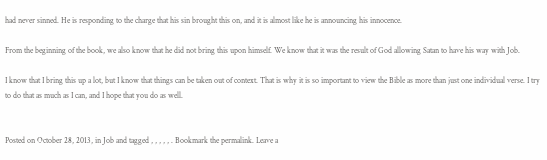had never sinned. He is responding to the charge that his sin brought this on, and it is almost like he is announcing his innocence.

From the beginning of the book, we also know that he did not bring this upon himself. We know that it was the result of God allowing Satan to have his way with Job.

I know that I bring this up a lot, but I know that things can be taken out of context. That is why it is so important to view the Bible as more than just one individual verse. I try to do that as much as I can, and I hope that you do as well.


Posted on October 28, 2013, in Job and tagged , , , , , . Bookmark the permalink. Leave a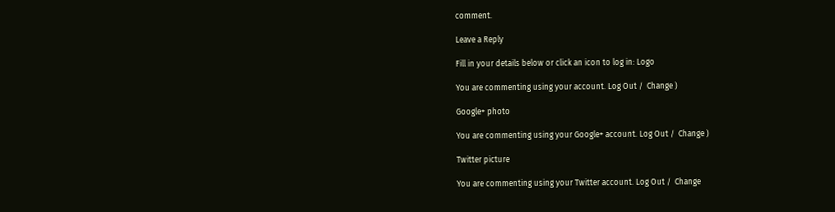comment.

Leave a Reply

Fill in your details below or click an icon to log in: Logo

You are commenting using your account. Log Out /  Change )

Google+ photo

You are commenting using your Google+ account. Log Out /  Change )

Twitter picture

You are commenting using your Twitter account. Log Out /  Change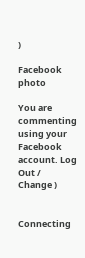)

Facebook photo

You are commenting using your Facebook account. Log Out /  Change )


Connecting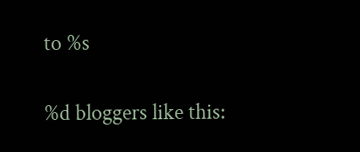to %s

%d bloggers like this: